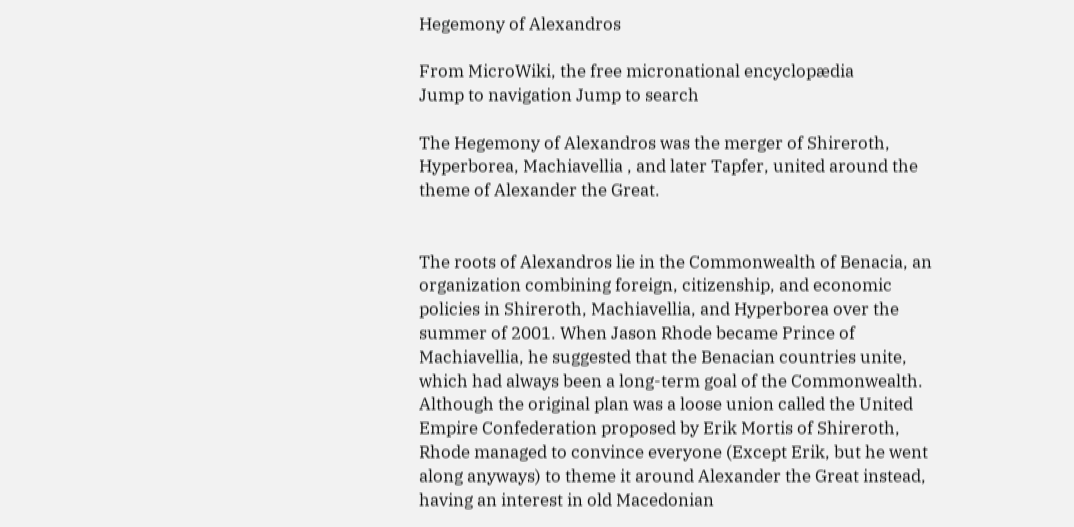Hegemony of Alexandros

From MicroWiki, the free micronational encyclopædia
Jump to navigation Jump to search

The Hegemony of Alexandros was the merger of Shireroth, Hyperborea, Machiavellia , and later Tapfer, united around the theme of Alexander the Great.


The roots of Alexandros lie in the Commonwealth of Benacia, an organization combining foreign, citizenship, and economic policies in Shireroth, Machiavellia, and Hyperborea over the summer of 2001. When Jason Rhode became Prince of Machiavellia, he suggested that the Benacian countries unite, which had always been a long-term goal of the Commonwealth. Although the original plan was a loose union called the United Empire Confederation proposed by Erik Mortis of Shireroth, Rhode managed to convince everyone (Except Erik, but he went along anyways) to theme it around Alexander the Great instead, having an interest in old Macedonian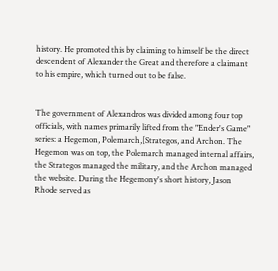history. He promoted this by claiming to himself be the direct descendent of Alexander the Great and therefore a claimant to his empire, which turned out to be false.


The government of Alexandros was divided among four top officials, with names primarily lifted from the "Ender's Game" series: a Hegemon, Polemarch,[Strategos, and Archon. The Hegemon was on top, the Polemarch managed internal affairs, the Strategos managed the military, and the Archon managed the website. During the Hegemony's short history, Jason Rhode served as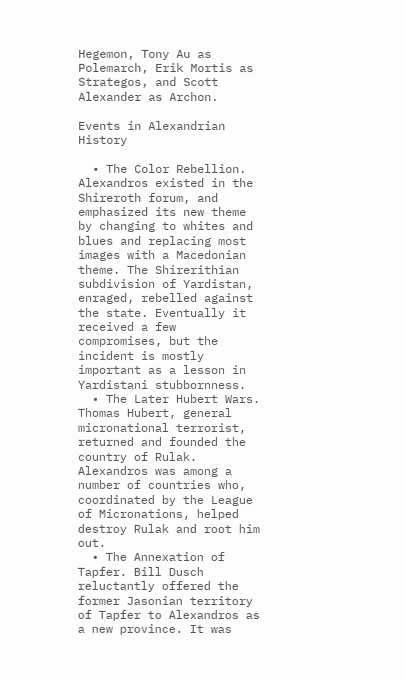Hegemon, Tony Au as Polemarch, Erik Mortis as Strategos, and Scott Alexander as Archon.

Events in Alexandrian History

  • The Color Rebellion. Alexandros existed in the Shireroth forum, and emphasized its new theme by changing to whites and blues and replacing most images with a Macedonian theme. The Shirerithian subdivision of Yardistan, enraged, rebelled against the state. Eventually it received a few compromises, but the incident is mostly important as a lesson in Yardistani stubbornness.
  • The Later Hubert Wars. Thomas Hubert, general micronational terrorist, returned and founded the country of Rulak. Alexandros was among a number of countries who, coordinated by the League of Micronations, helped destroy Rulak and root him out.
  • The Annexation of Tapfer. Bill Dusch reluctantly offered the former Jasonian territory of Tapfer to Alexandros as a new province. It was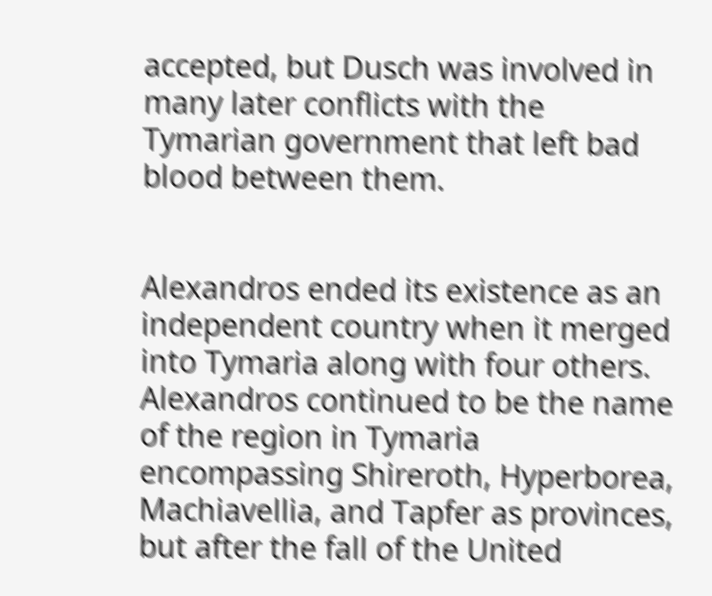accepted, but Dusch was involved in many later conflicts with the Tymarian government that left bad blood between them.


Alexandros ended its existence as an independent country when it merged into Tymaria along with four others. Alexandros continued to be the name of the region in Tymaria encompassing Shireroth, Hyperborea, Machiavellia, and Tapfer as provinces, but after the fall of the United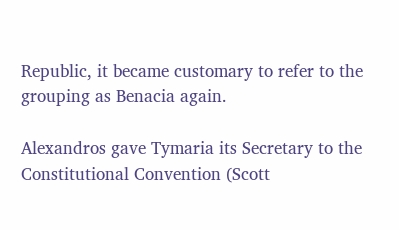Republic, it became customary to refer to the grouping as Benacia again.

Alexandros gave Tymaria its Secretary to the Constitutional Convention (Scott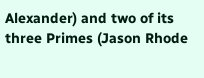Alexander) and two of its three Primes (Jason Rhode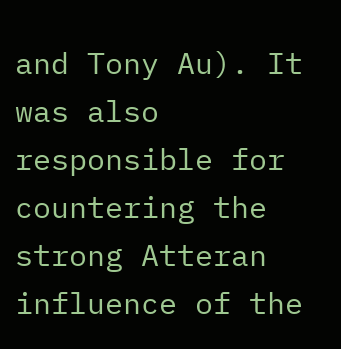and Tony Au). It was also responsible for countering the strong Atteran influence of the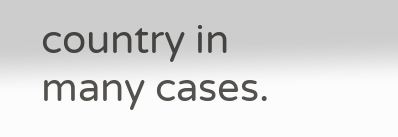country in many cases.